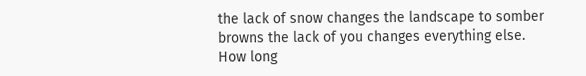the lack of snow changes the landscape to somber browns the lack of you changes everything else. How long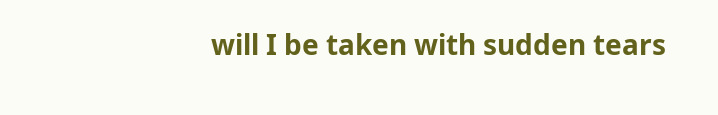will I be taken with sudden tears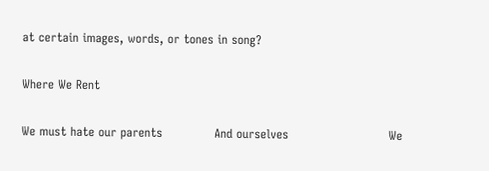at certain images, words, or tones in song?

Where We Rent

We must hate our parents             And ourselves                         We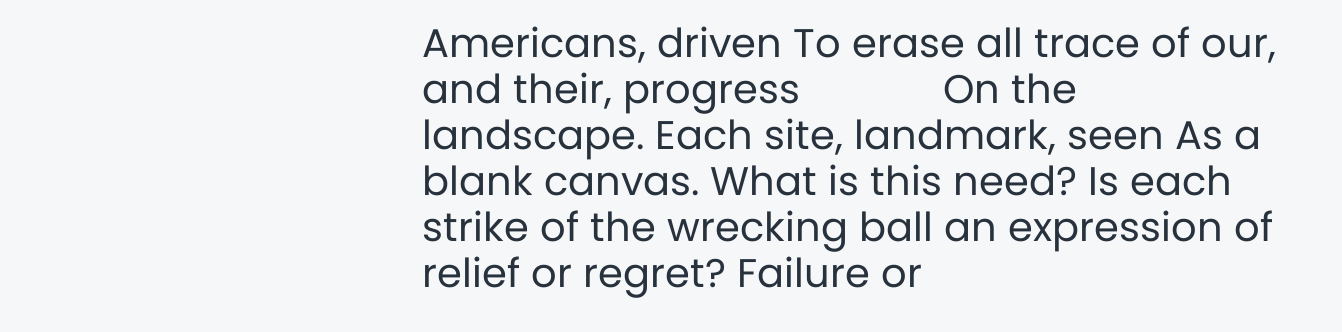Americans, driven To erase all trace of our, and their, progress             On the landscape. Each site, landmark, seen As a blank canvas. What is this need? Is each strike of the wrecking ball an expression of relief or regret? Failure or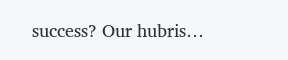success? Our hubris…